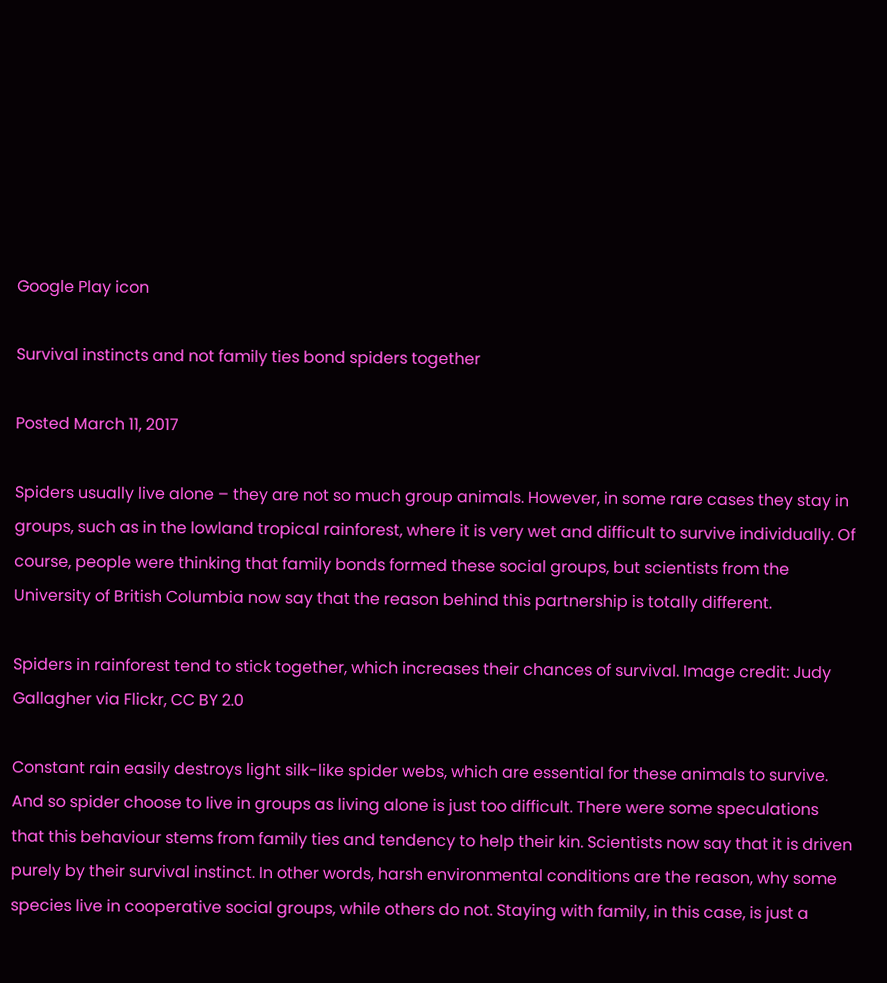Google Play icon

Survival instincts and not family ties bond spiders together

Posted March 11, 2017

Spiders usually live alone – they are not so much group animals. However, in some rare cases they stay in groups, such as in the lowland tropical rainforest, where it is very wet and difficult to survive individually. Of course, people were thinking that family bonds formed these social groups, but scientists from the University of British Columbia now say that the reason behind this partnership is totally different.

Spiders in rainforest tend to stick together, which increases their chances of survival. Image credit: Judy Gallagher via Flickr, CC BY 2.0

Constant rain easily destroys light silk-like spider webs, which are essential for these animals to survive. And so spider choose to live in groups as living alone is just too difficult. There were some speculations that this behaviour stems from family ties and tendency to help their kin. Scientists now say that it is driven purely by their survival instinct. In other words, harsh environmental conditions are the reason, why some species live in cooperative social groups, while others do not. Staying with family, in this case, is just a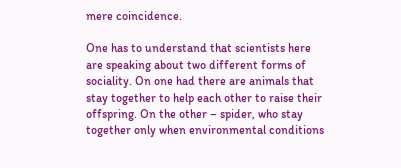mere coincidence.

One has to understand that scientists here are speaking about two different forms of sociality. On one had there are animals that stay together to help each other to raise their offspring. On the other – spider, who stay together only when environmental conditions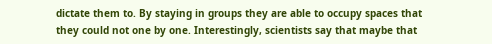dictate them to. By staying in groups they are able to occupy spaces that they could not one by one. Interestingly, scientists say that maybe that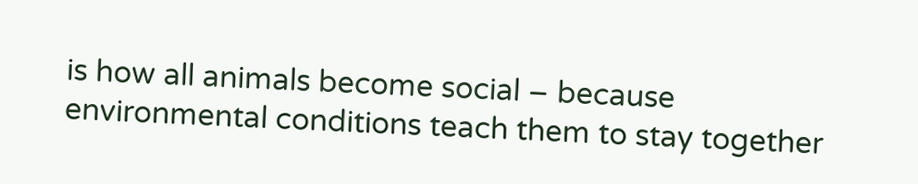is how all animals become social – because environmental conditions teach them to stay together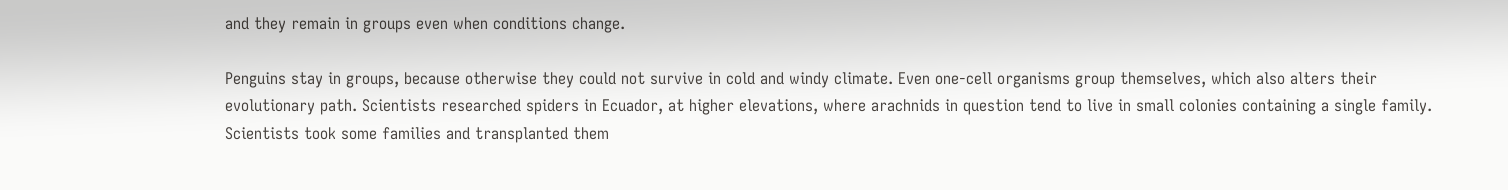and they remain in groups even when conditions change.

Penguins stay in groups, because otherwise they could not survive in cold and windy climate. Even one-cell organisms group themselves, which also alters their evolutionary path. Scientists researched spiders in Ecuador, at higher elevations, where arachnids in question tend to live in small colonies containing a single family. Scientists took some families and transplanted them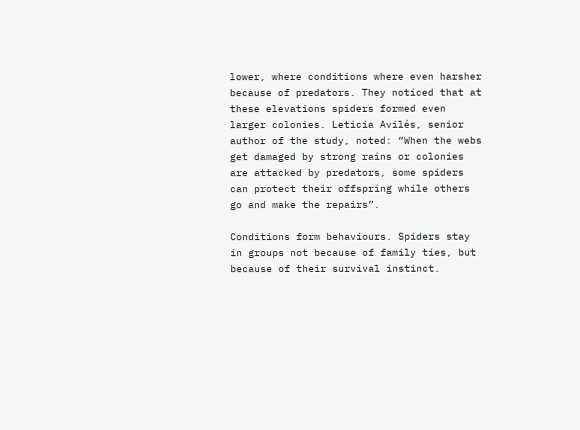lower, where conditions where even harsher because of predators. They noticed that at these elevations spiders formed even larger colonies. Leticia Avilés, senior author of the study, noted: “When the webs get damaged by strong rains or colonies are attacked by predators, some spiders can protect their offspring while others go and make the repairs”.

Conditions form behaviours. Spiders stay in groups not because of family ties, but because of their survival instinct.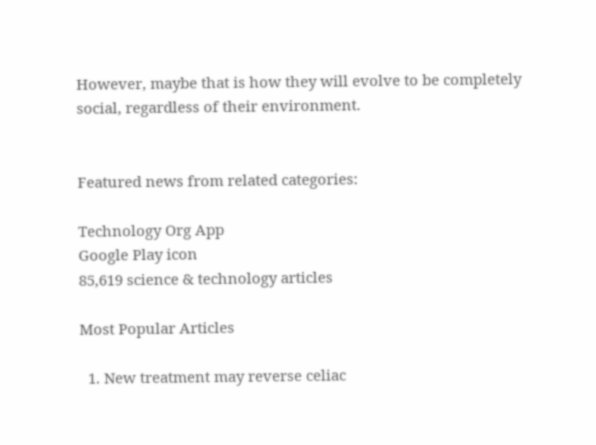However, maybe that is how they will evolve to be completely social, regardless of their environment.


Featured news from related categories:

Technology Org App
Google Play icon
85,619 science & technology articles

Most Popular Articles

  1. New treatment may reverse celiac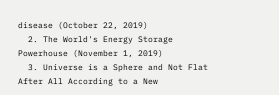disease (October 22, 2019)
  2. The World's Energy Storage Powerhouse (November 1, 2019)
  3. Universe is a Sphere and Not Flat After All According to a New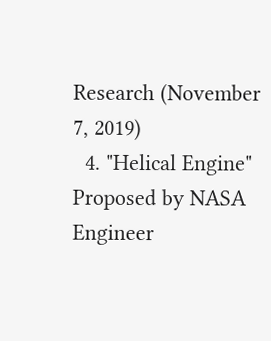Research (November 7, 2019)
  4. "Helical Engine" Proposed by NASA Engineer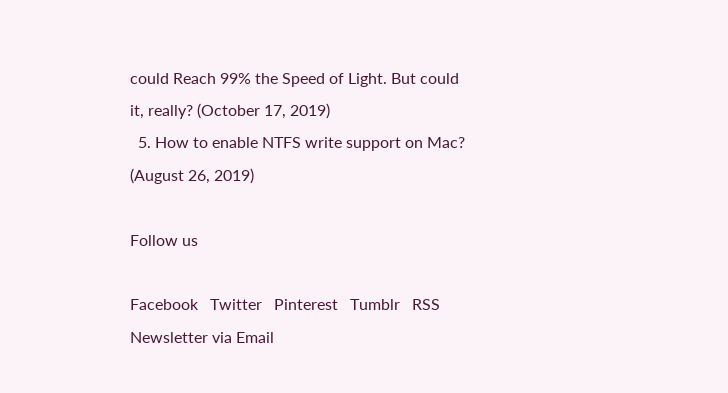could Reach 99% the Speed of Light. But could it, really? (October 17, 2019)
  5. How to enable NTFS write support on Mac? (August 26, 2019)

Follow us

Facebook   Twitter   Pinterest   Tumblr   RSS   Newsletter via Email